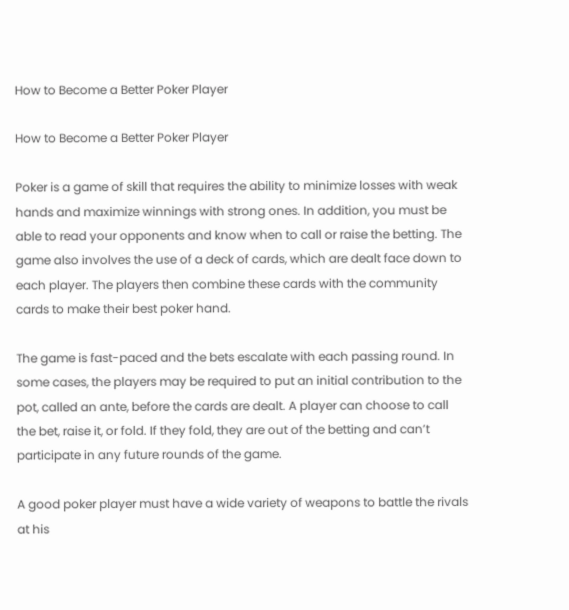How to Become a Better Poker Player

How to Become a Better Poker Player

Poker is a game of skill that requires the ability to minimize losses with weak hands and maximize winnings with strong ones. In addition, you must be able to read your opponents and know when to call or raise the betting. The game also involves the use of a deck of cards, which are dealt face down to each player. The players then combine these cards with the community cards to make their best poker hand.

The game is fast-paced and the bets escalate with each passing round. In some cases, the players may be required to put an initial contribution to the pot, called an ante, before the cards are dealt. A player can choose to call the bet, raise it, or fold. If they fold, they are out of the betting and can’t participate in any future rounds of the game.

A good poker player must have a wide variety of weapons to battle the rivals at his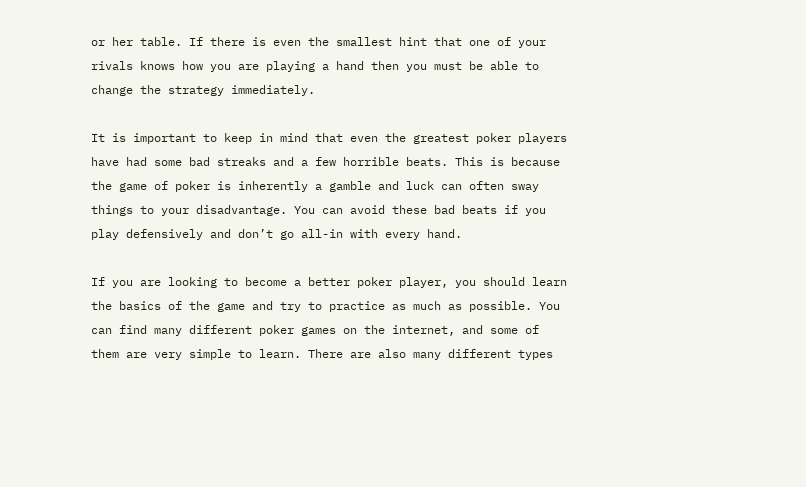or her table. If there is even the smallest hint that one of your rivals knows how you are playing a hand then you must be able to change the strategy immediately.

It is important to keep in mind that even the greatest poker players have had some bad streaks and a few horrible beats. This is because the game of poker is inherently a gamble and luck can often sway things to your disadvantage. You can avoid these bad beats if you play defensively and don’t go all-in with every hand.

If you are looking to become a better poker player, you should learn the basics of the game and try to practice as much as possible. You can find many different poker games on the internet, and some of them are very simple to learn. There are also many different types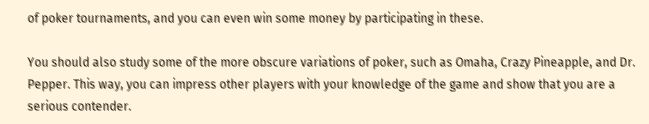of poker tournaments, and you can even win some money by participating in these.

You should also study some of the more obscure variations of poker, such as Omaha, Crazy Pineapple, and Dr. Pepper. This way, you can impress other players with your knowledge of the game and show that you are a serious contender.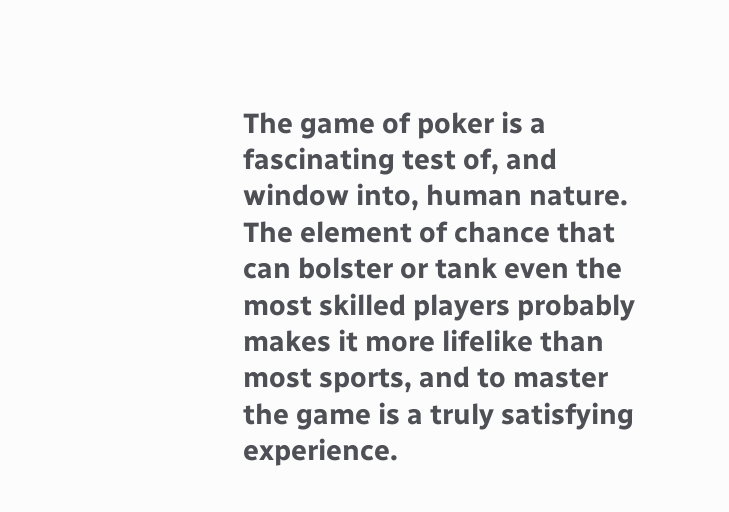The game of poker is a fascinating test of, and window into, human nature. The element of chance that can bolster or tank even the most skilled players probably makes it more lifelike than most sports, and to master the game is a truly satisfying experience.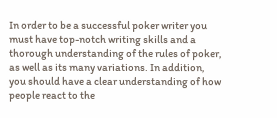In order to be a successful poker writer you must have top-notch writing skills and a thorough understanding of the rules of poker, as well as its many variations. In addition, you should have a clear understanding of how people react to the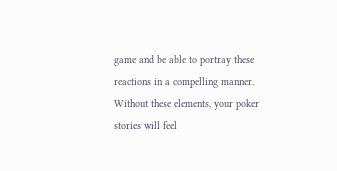game and be able to portray these reactions in a compelling manner. Without these elements, your poker stories will feel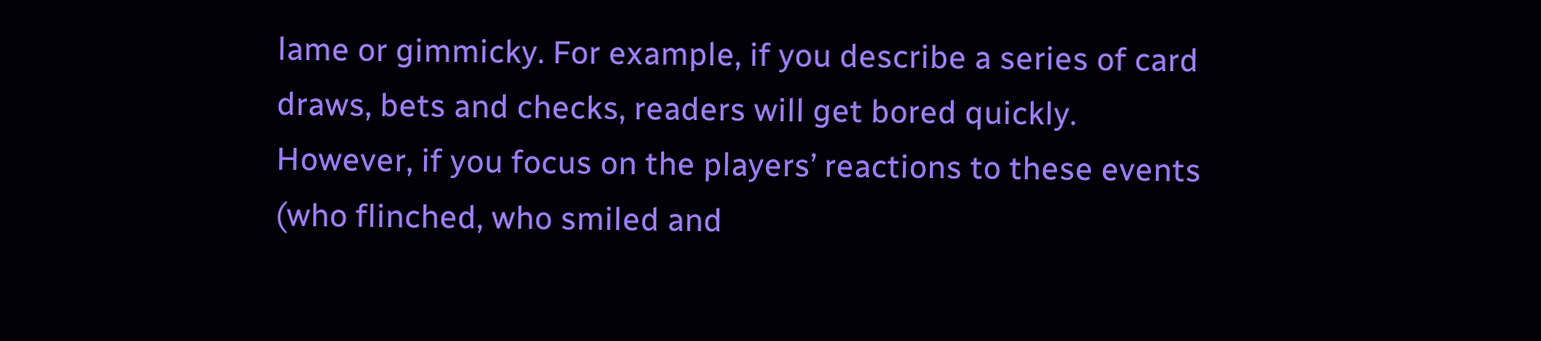lame or gimmicky. For example, if you describe a series of card draws, bets and checks, readers will get bored quickly. However, if you focus on the players’ reactions to these events (who flinched, who smiled and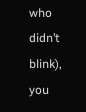who didn’t blink), you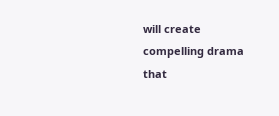will create compelling drama that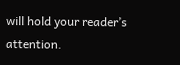will hold your reader’s attention.